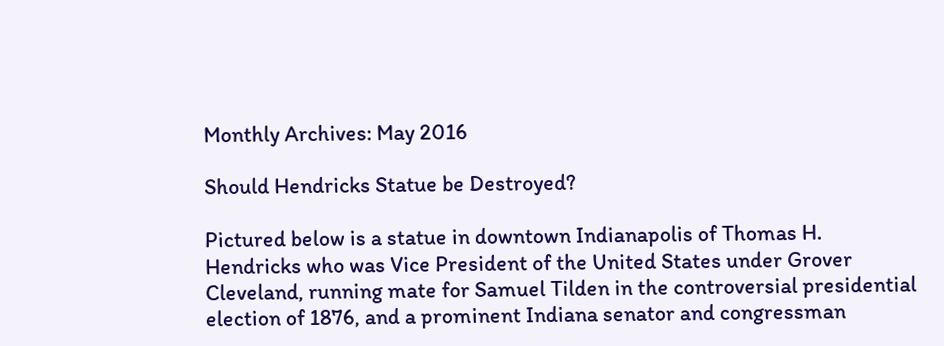Monthly Archives: May 2016

Should Hendricks Statue be Destroyed?

Pictured below is a statue in downtown Indianapolis of Thomas H. Hendricks who was Vice President of the United States under Grover Cleveland, running mate for Samuel Tilden in the controversial presidential election of 1876, and a prominent Indiana senator and congressman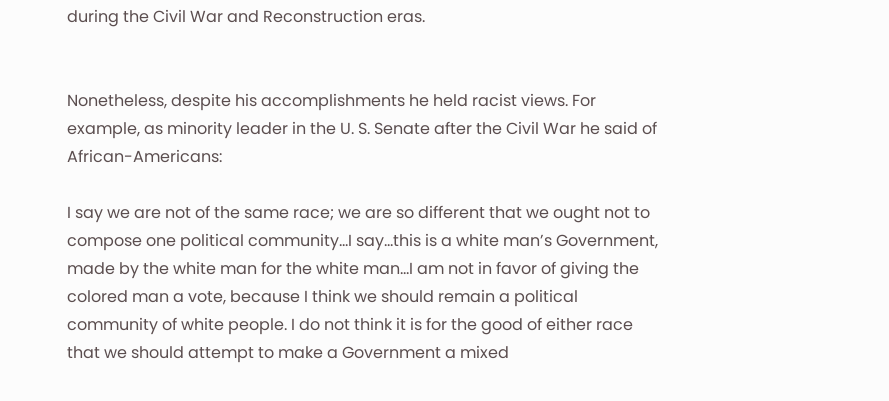during the Civil War and Reconstruction eras.


Nonetheless, despite his accomplishments he held racist views. For example, as minority leader in the U. S. Senate after the Civil War he said of African-Americans:

I say we are not of the same race; we are so different that we ought not to compose one political community…I say…this is a white man’s Government, made by the white man for the white man…I am not in favor of giving the colored man a vote, because I think we should remain a political community of white people. I do not think it is for the good of either race that we should attempt to make a Government a mixed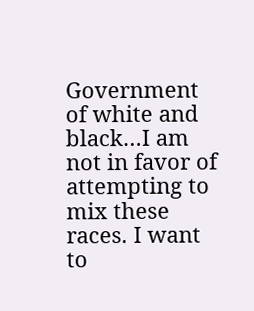Government of white and black…I am not in favor of attempting to mix these races. I want to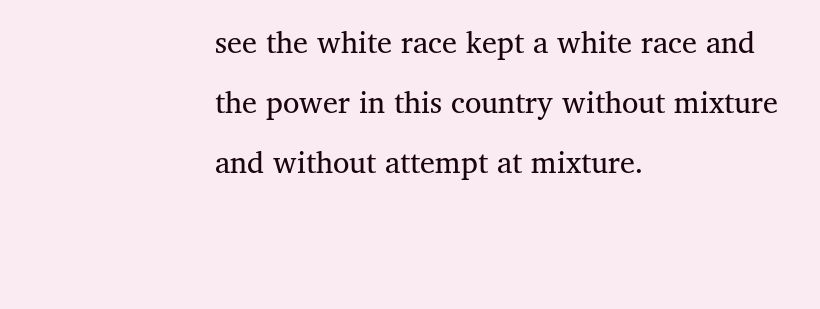see the white race kept a white race and the power in this country without mixture and without attempt at mixture.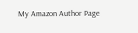My Amazon Author Page